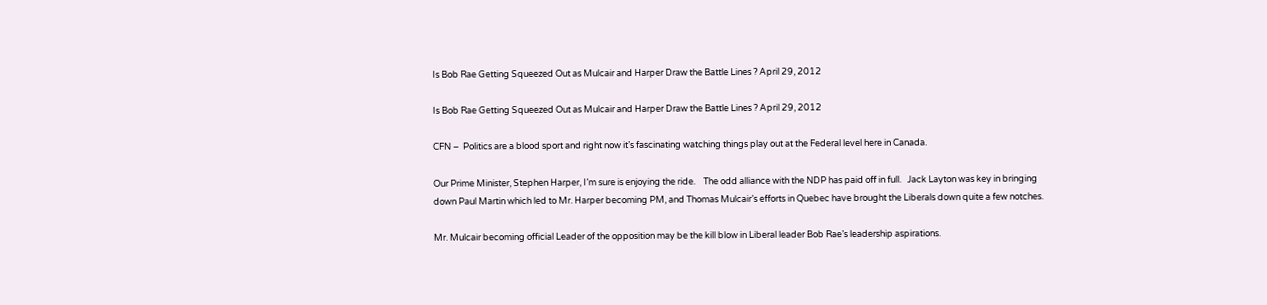Is Bob Rae Getting Squeezed Out as Mulcair and Harper Draw the Battle Lines ? April 29, 2012

Is Bob Rae Getting Squeezed Out as Mulcair and Harper Draw the Battle Lines ? April 29, 2012

CFN –  Politics are a blood sport and right now it’s fascinating watching things play out at the Federal level here in Canada.

Our Prime Minister, Stephen Harper, I’m sure is enjoying the ride.    The odd alliance with the NDP has paid off in full.   Jack Layton was key in bringing down Paul Martin which led to Mr. Harper becoming PM, and Thomas Mulcair’s efforts in Quebec have brought the Liberals down quite a few notches.

Mr. Mulcair becoming official Leader of the opposition may be the kill blow in Liberal leader Bob Rae’s leadership aspirations.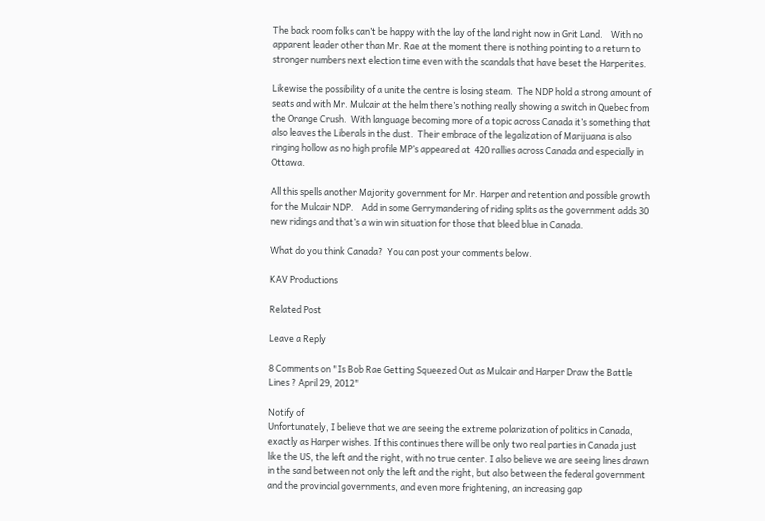The back room folks can’t be happy with the lay of the land right now in Grit Land.    With no apparent leader other than Mr. Rae at the moment there is nothing pointing to a return to stronger numbers next election time even with the scandals that have beset the Harperites.

Likewise the possibility of a unite the centre is losing steam.  The NDP hold a strong amount of seats and with Mr. Mulcair at the helm there’s nothing really showing a switch in Quebec from the Orange Crush.  With language becoming more of a topic across Canada it’s something that also leaves the Liberals in the dust.  Their embrace of the legalization of Marijuana is also ringing hollow as no high profile MP’s appeared at  420 rallies across Canada and especially in Ottawa.

All this spells another Majority government for Mr. Harper and retention and possible growth for the Mulcair NDP.    Add in some Gerrymandering of riding splits as the government adds 30 new ridings and that’s a win win situation for those that bleed blue in Canada.

What do you think Canada?  You can post your comments below.

KAV Productions

Related Post

Leave a Reply

8 Comments on "Is Bob Rae Getting Squeezed Out as Mulcair and Harper Draw the Battle Lines ? April 29, 2012"

Notify of
Unfortunately, I believe that we are seeing the extreme polarization of politics in Canada, exactly as Harper wishes. If this continues there will be only two real parties in Canada just like the US, the left and the right, with no true center. I also believe we are seeing lines drawn in the sand between not only the left and the right, but also between the federal government and the provincial governments, and even more frightening, an increasing gap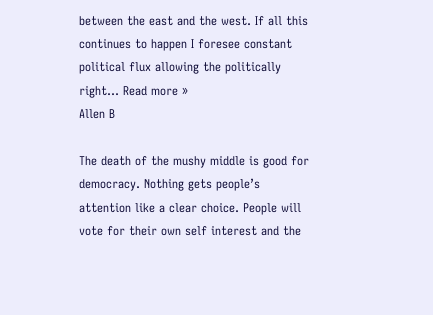between the east and the west. If all this continues to happen I foresee constant political flux allowing the politically right… Read more »
Allen B

The death of the mushy middle is good for democracy. Nothing gets people’s attention like a clear choice. People will vote for their own self interest and the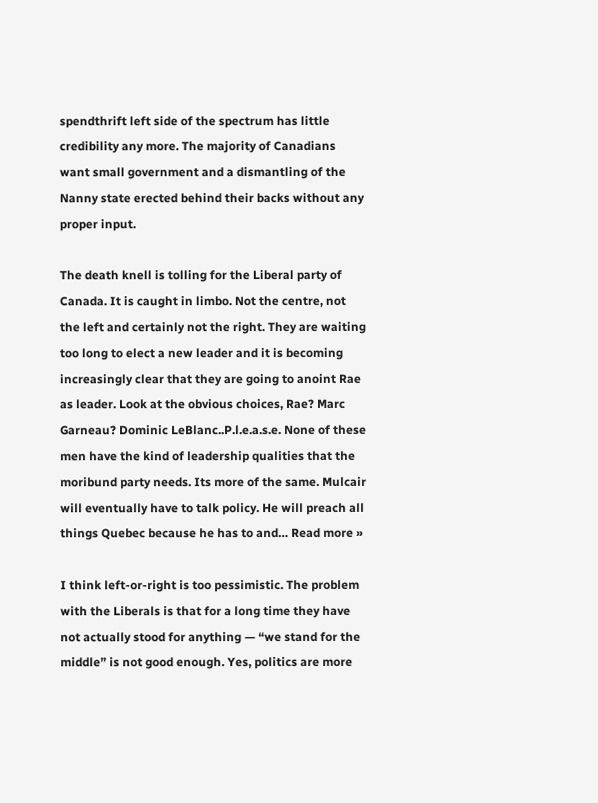spendthrift left side of the spectrum has little credibility any more. The majority of Canadians want small government and a dismantling of the Nanny state erected behind their backs without any proper input.

The death knell is tolling for the Liberal party of Canada. It is caught in limbo. Not the centre, not the left and certainly not the right. They are waiting too long to elect a new leader and it is becoming increasingly clear that they are going to anoint Rae as leader. Look at the obvious choices, Rae? Marc Garneau? Dominic LeBlanc..P.l.e.a.s.e. None of these men have the kind of leadership qualities that the moribund party needs. Its more of the same. Mulcair will eventually have to talk policy. He will preach all things Quebec because he has to and… Read more »

I think left-or-right is too pessimistic. The problem with the Liberals is that for a long time they have not actually stood for anything — “we stand for the middle” is not good enough. Yes, politics are more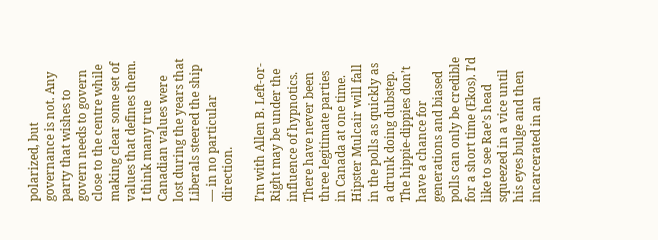polarized, but governance is not. Any party that wishes to govern needs to govern close to the centre while making clear some set of values that defines them. I think many true Canadian values were lost during the years that Liberals steered the ship — in no particular direction.

I’m with Allen B. Left-or-Right may be under the influence of hypnotics. There have never been three legitimate parties in Canada at one time. Hipster Mulcair will fall in the polls as quickly as a drunk doing dubstep. The hippie-dippies don’t have a chance for generations and biased polls can only be credible for a short time (Ekos). I’d like to see Rae’s head squeezed in a vice until his eyes bulge and then incarcerated in an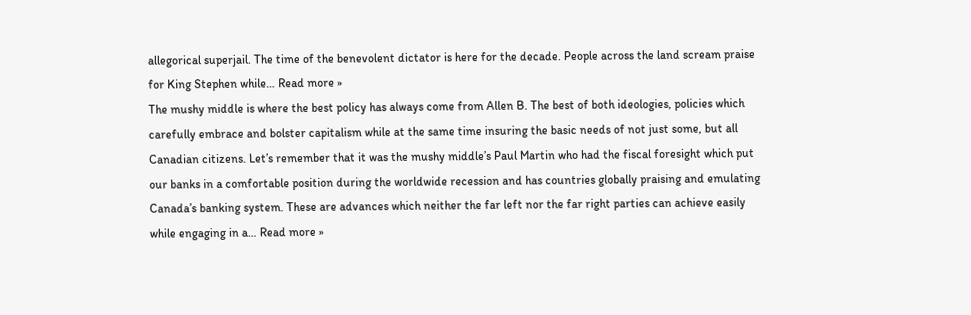allegorical superjail. The time of the benevolent dictator is here for the decade. People across the land scream praise for King Stephen while… Read more »
The mushy middle is where the best policy has always come from Allen B. The best of both ideologies, policies which carefully embrace and bolster capitalism while at the same time insuring the basic needs of not just some, but all Canadian citizens. Let’s remember that it was the mushy middle’s Paul Martin who had the fiscal foresight which put our banks in a comfortable position during the worldwide recession and has countries globally praising and emulating Canada’s banking system. These are advances which neither the far left nor the far right parties can achieve easily while engaging in a… Read more »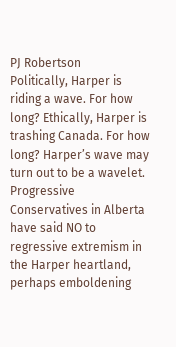PJ Robertson
Politically, Harper is riding a wave. For how long? Ethically, Harper is trashing Canada. For how long? Harper’s wave may turn out to be a wavelet. Progressive Conservatives in Alberta have said NO to regressive extremism in the Harper heartland, perhaps emboldening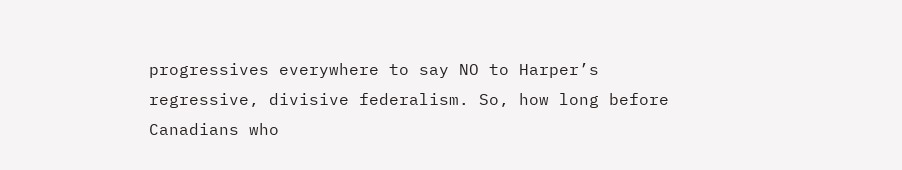progressives everywhere to say NO to Harper’s regressive, divisive federalism. So, how long before Canadians who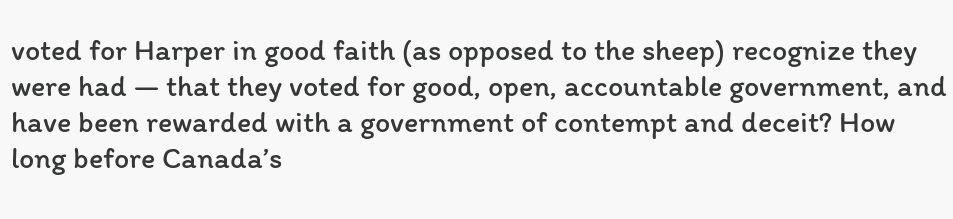voted for Harper in good faith (as opposed to the sheep) recognize they were had — that they voted for good, open, accountable government, and have been rewarded with a government of contempt and deceit? How long before Canada’s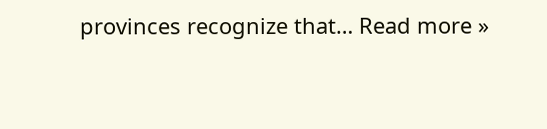provinces recognize that… Read more »